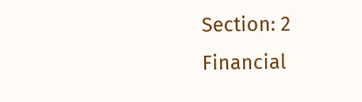Section: 2 Financial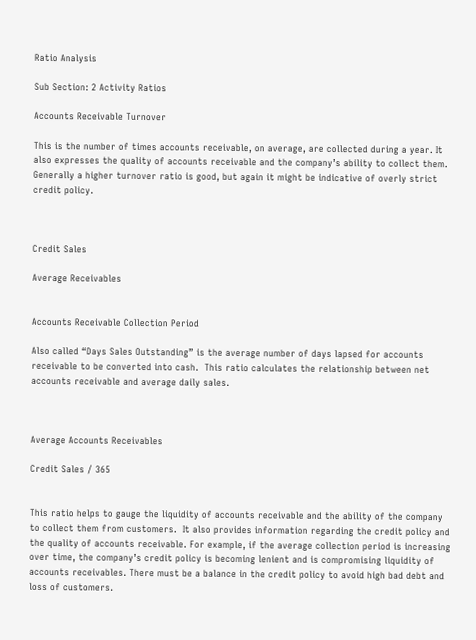Ratio Analysis

Sub Section: 2 Activity Ratios

Accounts Receivable Turnover

This is the number of times accounts receivable, on average, are collected during a year. It also expresses the quality of accounts receivable and the company’s ability to collect them.  Generally a higher turnover ratio is good, but again it might be indicative of overly strict credit policy.



Credit Sales

Average Receivables


Accounts Receivable Collection Period

Also called “Days Sales Outstanding” is the average number of days lapsed for accounts receivable to be converted into cash.  This ratio calculates the relationship between net accounts receivable and average daily sales.



Average Accounts Receivables

Credit Sales / 365


This ratio helps to gauge the liquidity of accounts receivable and the ability of the company to collect them from customers.  It also provides information regarding the credit policy and the quality of accounts receivable. For example, if the average collection period is increasing over time, the company’s credit policy is becoming lenient and is compromising liquidity of accounts receivables. There must be a balance in the credit policy to avoid high bad debt and loss of customers.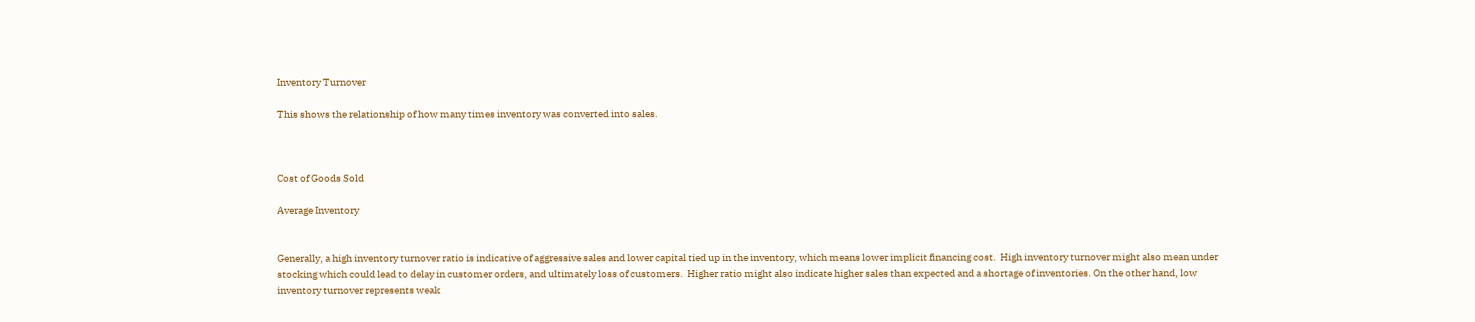Inventory Turnover

This shows the relationship of how many times inventory was converted into sales.



Cost of Goods Sold

Average Inventory


Generally, a high inventory turnover ratio is indicative of aggressive sales and lower capital tied up in the inventory, which means lower implicit financing cost.  High inventory turnover might also mean under stocking which could lead to delay in customer orders, and ultimately loss of customers.  Higher ratio might also indicate higher sales than expected and a shortage of inventories. On the other hand, low inventory turnover represents weak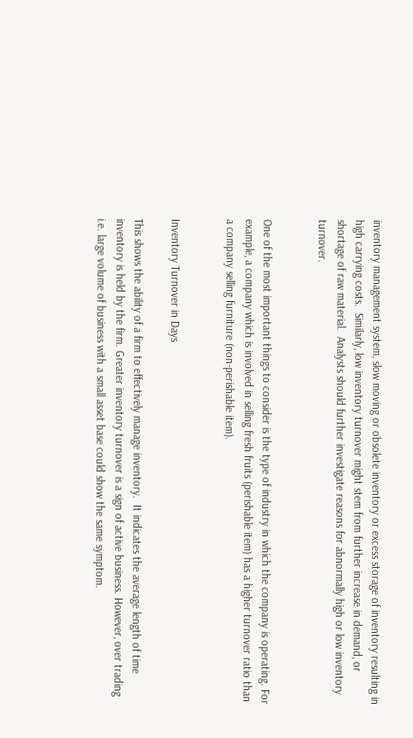inventory management system, slow moving or obsolete inventory or excess storage of inventory resulting in high carrying costs.  Similarly, low inventory turnover might stem from further increase in demand, or shortage of raw material.  Analysts should further investigate reasons for abnormally high or low inventory turnover.


One of the most important things to consider is the type of industry in which the company is operating. For example, a company which is involved in selling fresh fruits (perishable item) has a higher turnover ratio than a company selling furniture (non-perishable item).


Inventory Turnover in Days

This shows the ability of a firm to effectively manage inventory.  It indicates the average length of time inventory is held by the firm. Greater inventory turnover is a sign of active business. However, over trading i.e. large volume of business with a small asset base could show the same symptom.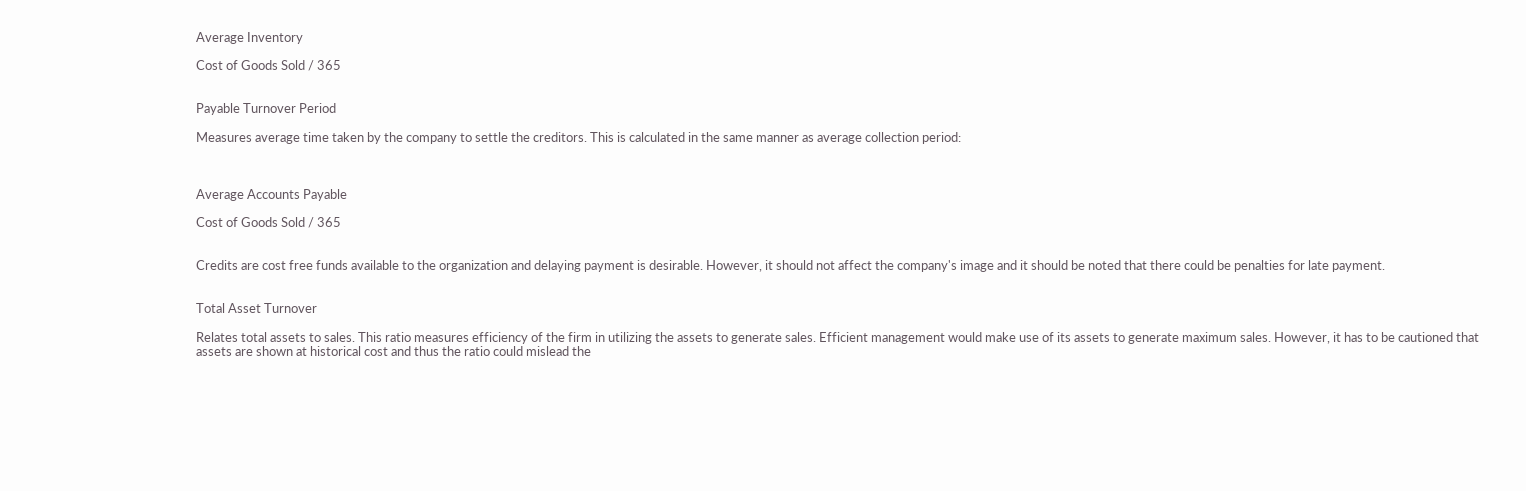Average Inventory

Cost of Goods Sold / 365


Payable Turnover Period

Measures average time taken by the company to settle the creditors. This is calculated in the same manner as average collection period:



Average Accounts Payable

Cost of Goods Sold / 365


Credits are cost free funds available to the organization and delaying payment is desirable. However, it should not affect the company's image and it should be noted that there could be penalties for late payment.


Total Asset Turnover

Relates total assets to sales. This ratio measures efficiency of the firm in utilizing the assets to generate sales. Efficient management would make use of its assets to generate maximum sales. However, it has to be cautioned that assets are shown at historical cost and thus the ratio could mislead the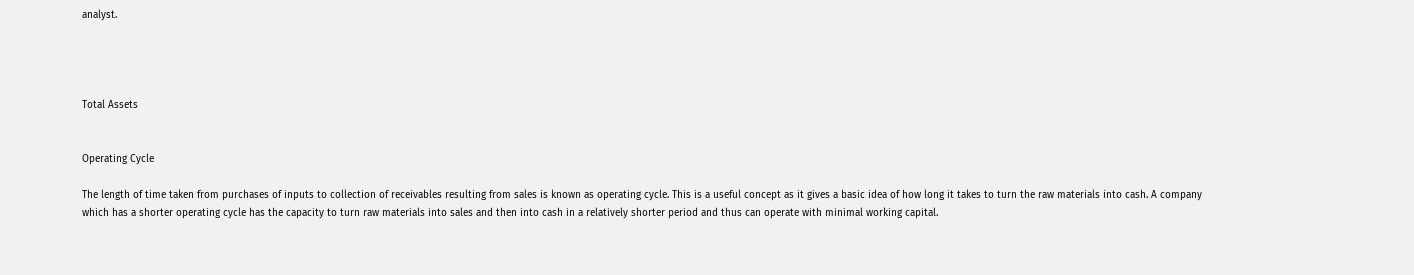analyst.




Total Assets


Operating Cycle

The length of time taken from purchases of inputs to collection of receivables resulting from sales is known as operating cycle. This is a useful concept as it gives a basic idea of how long it takes to turn the raw materials into cash. A company which has a shorter operating cycle has the capacity to turn raw materials into sales and then into cash in a relatively shorter period and thus can operate with minimal working capital.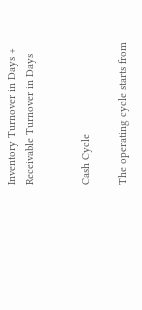Inventory Turnover in Days + Receivable Turnover in Days


Cash Cycle

The operating cycle starts from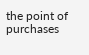the point of purchases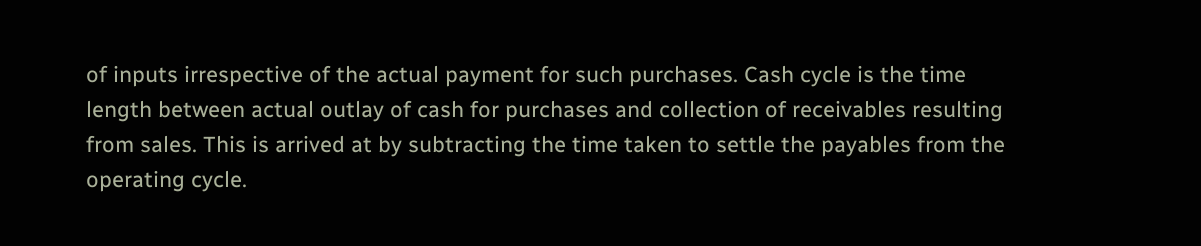of inputs irrespective of the actual payment for such purchases. Cash cycle is the time length between actual outlay of cash for purchases and collection of receivables resulting from sales. This is arrived at by subtracting the time taken to settle the payables from the operating cycle.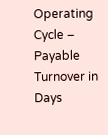Operating Cycle – Payable Turnover in Days